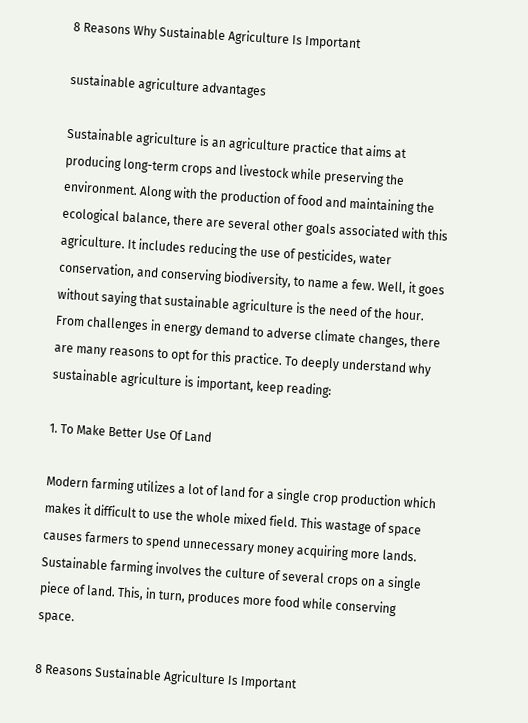8 Reasons Why Sustainable Agriculture Is Important

sustainable agriculture advantages

Sustainable agriculture is an agriculture practice that aims at producing long-term crops and livestock while preserving the environment. Along with the production of food and maintaining the ecological balance, there are several other goals associated with this agriculture. It includes reducing the use of pesticides, water conservation, and conserving biodiversity, to name a few. Well, it goes without saying that sustainable agriculture is the need of the hour. From challenges in energy demand to adverse climate changes, there are many reasons to opt for this practice. To deeply understand why sustainable agriculture is important, keep reading:

1. To Make Better Use Of Land

Modern farming utilizes a lot of land for a single crop production which makes it difficult to use the whole mixed field. This wastage of space causes farmers to spend unnecessary money acquiring more lands. Sustainable farming involves the culture of several crops on a single piece of land. This, in turn, produces more food while conserving space.

8 Reasons Sustainable Agriculture Is Important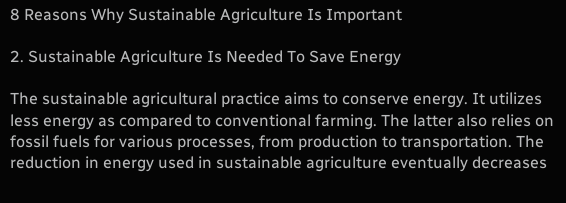8 Reasons Why Sustainable Agriculture Is Important

2. Sustainable Agriculture Is Needed To Save Energy

The sustainable agricultural practice aims to conserve energy. It utilizes less energy as compared to conventional farming. The latter also relies on fossil fuels for various processes, from production to transportation. The reduction in energy used in sustainable agriculture eventually decreases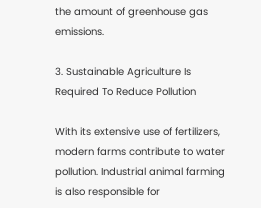the amount of greenhouse gas emissions.

3. Sustainable Agriculture Is Required To Reduce Pollution

With its extensive use of fertilizers, modern farms contribute to water pollution. Industrial animal farming is also responsible for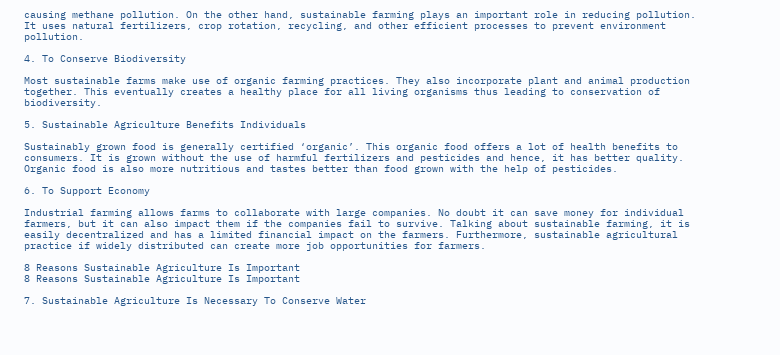causing methane pollution. On the other hand, sustainable farming plays an important role in reducing pollution. It uses natural fertilizers, crop rotation, recycling, and other efficient processes to prevent environment pollution.

4. To Conserve Biodiversity

Most sustainable farms make use of organic farming practices. They also incorporate plant and animal production together. This eventually creates a healthy place for all living organisms thus leading to conservation of biodiversity.

5. Sustainable Agriculture Benefits Individuals

Sustainably grown food is generally certified ‘organic’. This organic food offers a lot of health benefits to consumers. It is grown without the use of harmful fertilizers and pesticides and hence, it has better quality. Organic food is also more nutritious and tastes better than food grown with the help of pesticides.

6. To Support Economy

Industrial farming allows farms to collaborate with large companies. No doubt it can save money for individual farmers, but it can also impact them if the companies fail to survive. Talking about sustainable farming, it is easily decentralized and has a limited financial impact on the farmers. Furthermore, sustainable agricultural practice if widely distributed can create more job opportunities for farmers.

8 Reasons Sustainable Agriculture Is Important
8 Reasons Sustainable Agriculture Is Important

7. Sustainable Agriculture Is Necessary To Conserve Water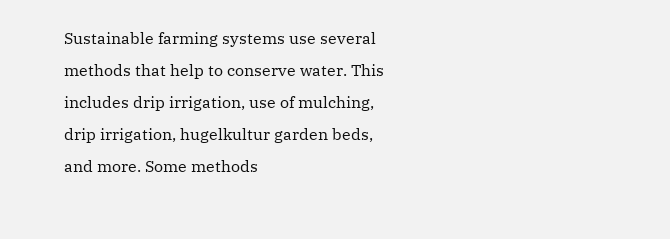Sustainable farming systems use several methods that help to conserve water. This includes drip irrigation, use of mulching, drip irrigation, hugelkultur garden beds, and more. Some methods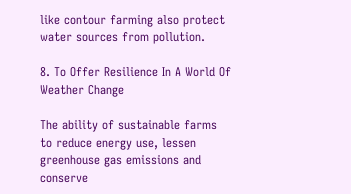like contour farming also protect water sources from pollution.

8. To Offer Resilience In A World Of Weather Change

The ability of sustainable farms to reduce energy use, lessen greenhouse gas emissions and conserve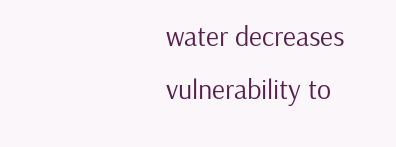water decreases vulnerability to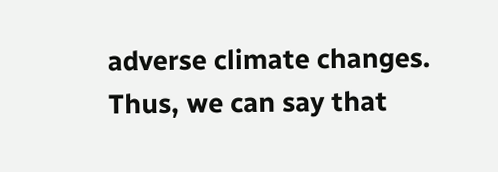adverse climate changes. Thus, we can say that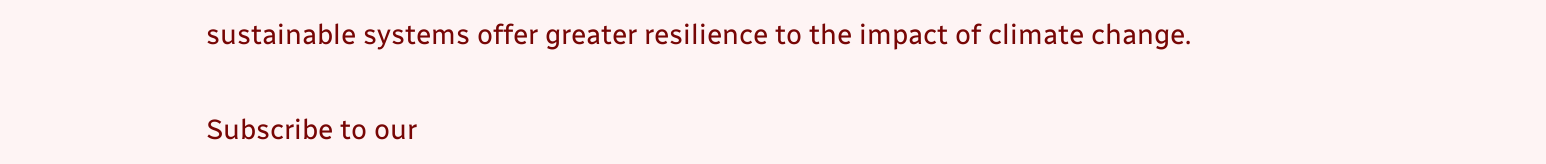sustainable systems offer greater resilience to the impact of climate change.

Subscribe to our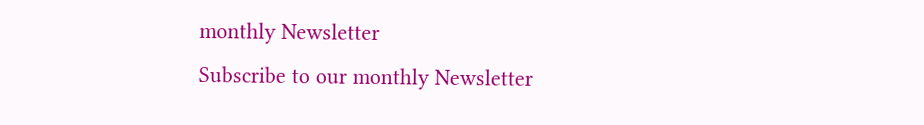monthly Newsletter
Subscribe to our monthly Newsletter